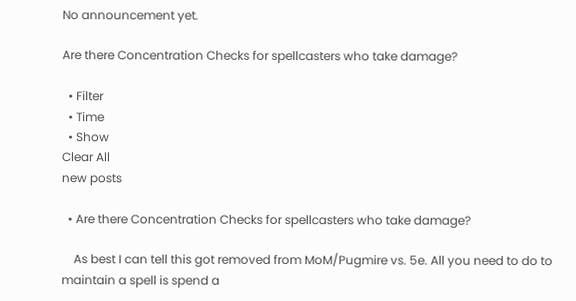No announcement yet.

Are there Concentration Checks for spellcasters who take damage?

  • Filter
  • Time
  • Show
Clear All
new posts

  • Are there Concentration Checks for spellcasters who take damage?

    As best I can tell this got removed from MoM/Pugmire vs. 5e. All you need to do to maintain a spell is spend a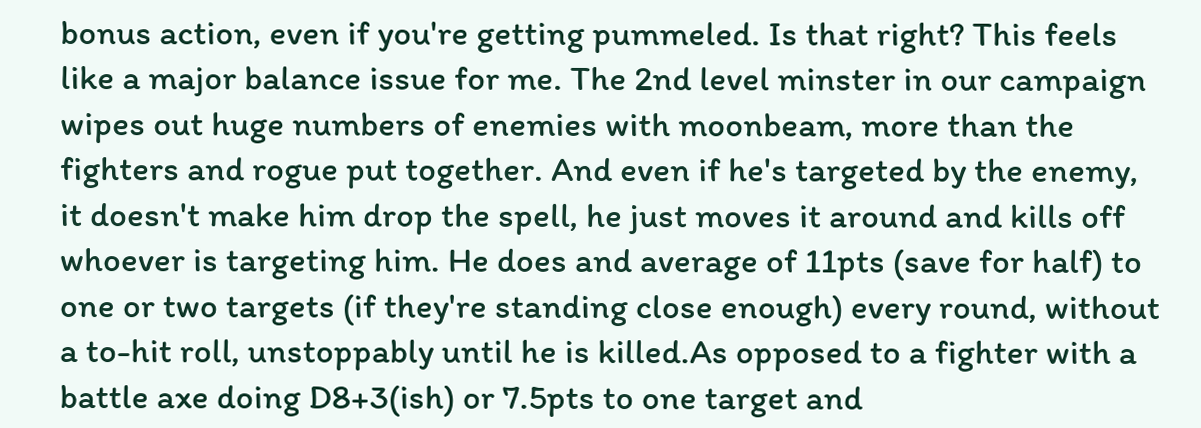bonus action, even if you're getting pummeled. Is that right? This feels like a major balance issue for me. The 2nd level minster in our campaign wipes out huge numbers of enemies with moonbeam, more than the fighters and rogue put together. And even if he's targeted by the enemy, it doesn't make him drop the spell, he just moves it around and kills off whoever is targeting him. He does and average of 11pts (save for half) to one or two targets (if they're standing close enough) every round, without a to-hit roll, unstoppably until he is killed.As opposed to a fighter with a battle axe doing D8+3(ish) or 7.5pts to one target and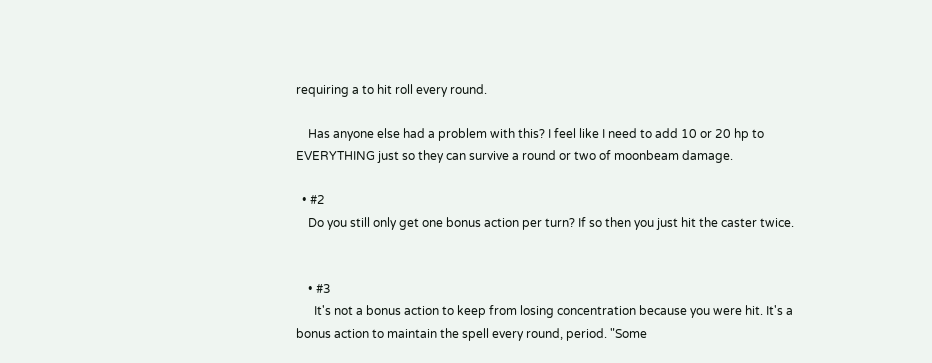requiring a to hit roll every round.

    Has anyone else had a problem with this? I feel like I need to add 10 or 20 hp to EVERYTHING just so they can survive a round or two of moonbeam damage.

  • #2
    Do you still only get one bonus action per turn? If so then you just hit the caster twice.


    • #3
      It's not a bonus action to keep from losing concentration because you were hit. It's a bonus action to maintain the spell every round, period. "Some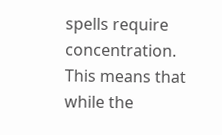spells require concentration. This means that while the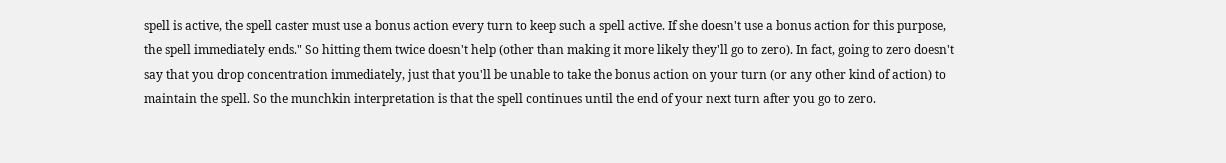spell is active, the spell caster must use a bonus action every turn to keep such a spell active. If she doesn't use a bonus action for this purpose, the spell immediately ends." So hitting them twice doesn't help (other than making it more likely they'll go to zero). In fact, going to zero doesn't say that you drop concentration immediately, just that you'll be unable to take the bonus action on your turn (or any other kind of action) to maintain the spell. So the munchkin interpretation is that the spell continues until the end of your next turn after you go to zero.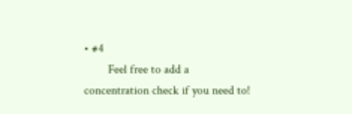• #4
        Feel free to add a concentration check if you need to!